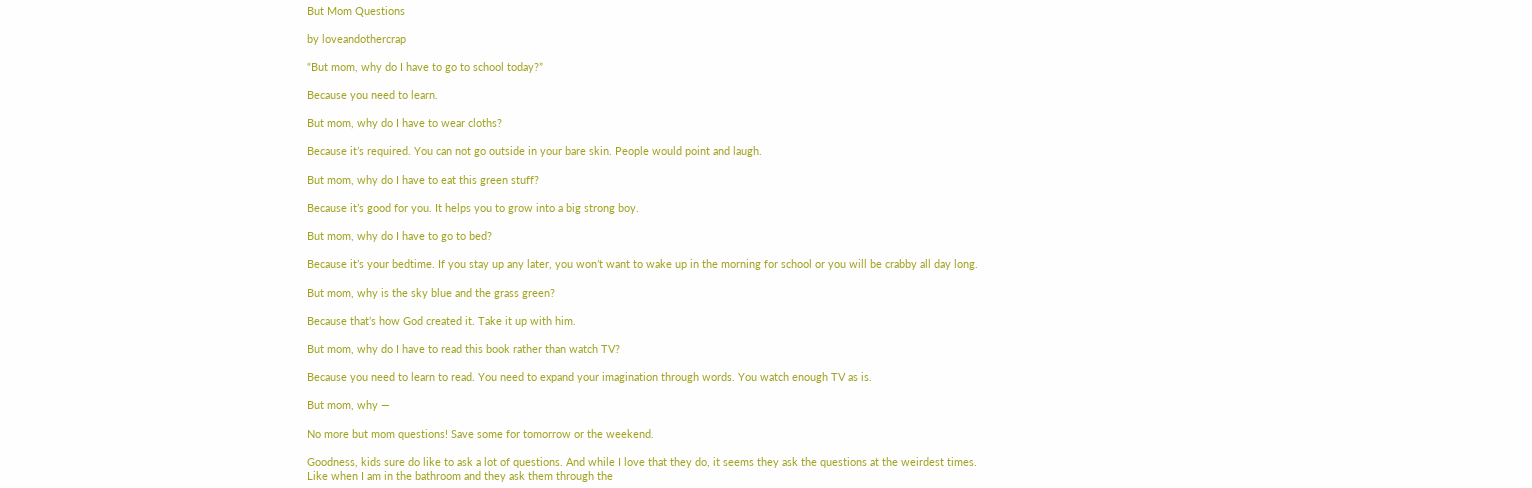But Mom Questions

by loveandothercrap

“But mom, why do I have to go to school today?”

Because you need to learn.

But mom, why do I have to wear cloths?

Because it’s required. You can not go outside in your bare skin. People would point and laugh.

But mom, why do I have to eat this green stuff?

Because it’s good for you. It helps you to grow into a big strong boy.

But mom, why do I have to go to bed?

Because it’s your bedtime. If you stay up any later, you won’t want to wake up in the morning for school or you will be crabby all day long.

But mom, why is the sky blue and the grass green?

Because that’s how God created it. Take it up with him.

But mom, why do I have to read this book rather than watch TV?

Because you need to learn to read. You need to expand your imagination through words. You watch enough TV as is.

But mom, why —

No more but mom questions! Save some for tomorrow or the weekend.

Goodness, kids sure do like to ask a lot of questions. And while I love that they do, it seems they ask the questions at the weirdest times. Like when I am in the bathroom and they ask them through the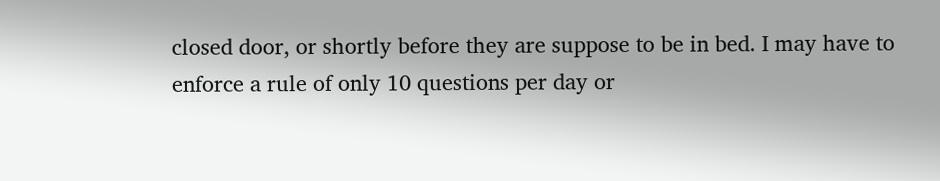closed door, or shortly before they are suppose to be in bed. I may have to enforce a rule of only 10 questions per day or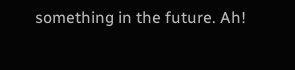something in the future. Ah!